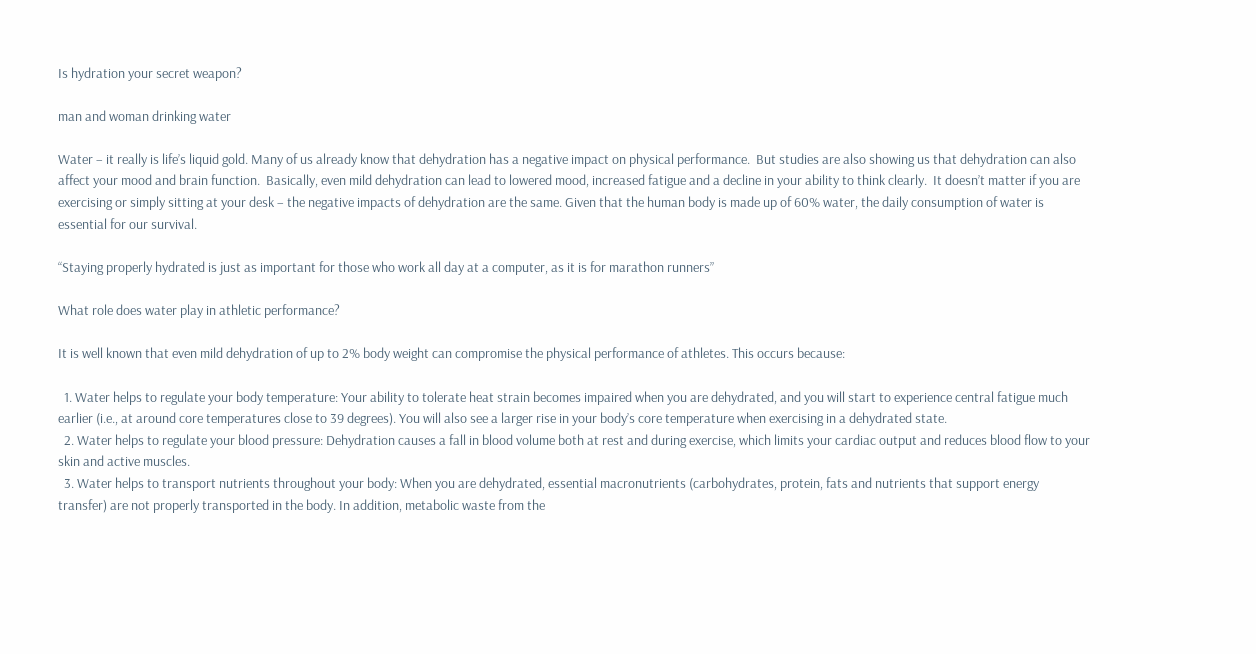Is hydration your secret weapon?

man and woman drinking water

Water – it really is life’s liquid gold. Many of us already know that dehydration has a negative impact on physical performance.  But studies are also showing us that dehydration can also affect your mood and brain function.  Basically, even mild dehydration can lead to lowered mood, increased fatigue and a decline in your ability to think clearly.  It doesn’t matter if you are exercising or simply sitting at your desk – the negative impacts of dehydration are the same. Given that the human body is made up of 60% water, the daily consumption of water is essential for our survival.

“Staying properly hydrated is just as important for those who work all day at a computer, as it is for marathon runners”

What role does water play in athletic performance?

It is well known that even mild dehydration of up to 2% body weight can compromise the physical performance of athletes. This occurs because:

  1. Water helps to regulate your body temperature: Your ability to tolerate heat strain becomes impaired when you are dehydrated, and you will start to experience central fatigue much earlier (i.e., at around core temperatures close to 39 degrees). You will also see a larger rise in your body’s core temperature when exercising in a dehydrated state.
  2. Water helps to regulate your blood pressure: Dehydration causes a fall in blood volume both at rest and during exercise, which limits your cardiac output and reduces blood flow to your skin and active muscles.
  3. Water helps to transport nutrients throughout your body: When you are dehydrated, essential macronutrients (carbohydrates, protein, fats and nutrients that support energy transfer) are not properly transported in the body. In addition, metabolic waste from the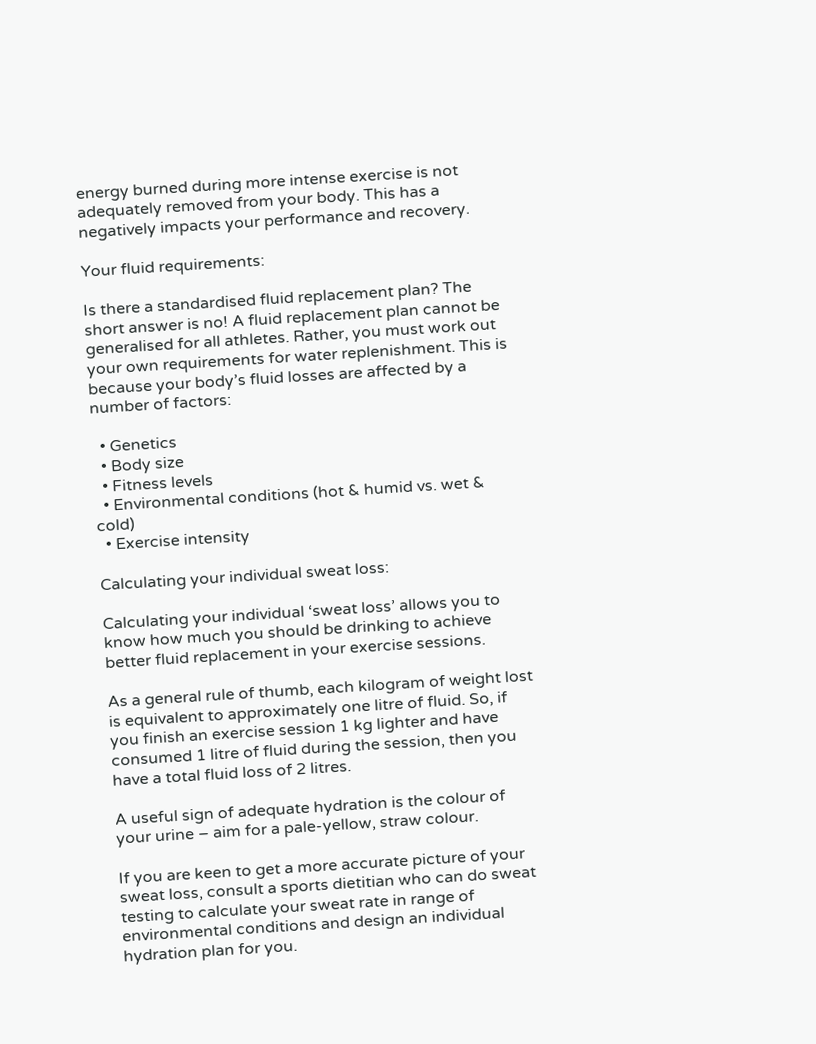energy burned during more intense exercise is not adequately removed from your body. This has a negatively impacts your performance and recovery.

Your fluid requirements:

Is there a standardised fluid replacement plan? The short answer is no! A fluid replacement plan cannot be generalised for all athletes. Rather, you must work out your own requirements for water replenishment. This is because your body’s fluid losses are affected by a number of factors:

  • Genetics
  • Body size
  • Fitness levels
  • Environmental conditions (hot & humid vs. wet & cold)
  • Exercise intensity

Calculating your individual sweat loss:

Calculating your individual ‘sweat loss’ allows you to know how much you should be drinking to achieve better fluid replacement in your exercise sessions.

As a general rule of thumb, each kilogram of weight lost is equivalent to approximately one litre of fluid. So, if you finish an exercise session 1 kg lighter and have consumed 1 litre of fluid during the session, then you have a total fluid loss of 2 litres.

A useful sign of adequate hydration is the colour of your urine – aim for a pale-yellow, straw colour.

If you are keen to get a more accurate picture of your sweat loss, consult a sports dietitian who can do sweat testing to calculate your sweat rate in range of environmental conditions and design an individual hydration plan for you.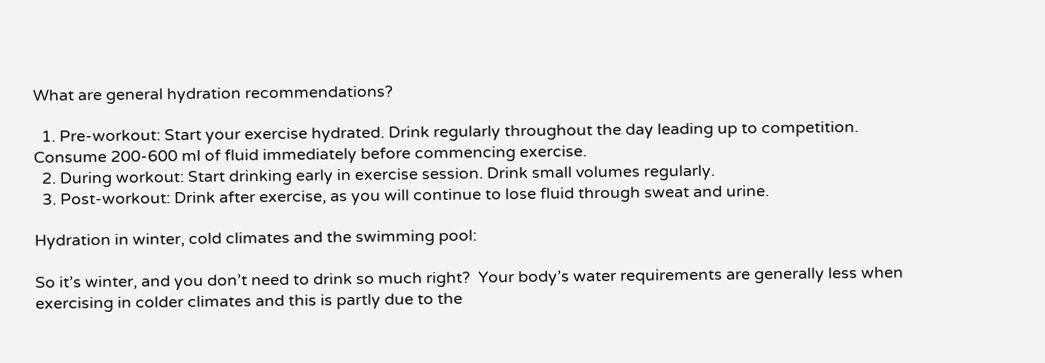What are general hydration recommendations?

  1. Pre-workout: Start your exercise hydrated. Drink regularly throughout the day leading up to competition. Consume 200-600 ml of fluid immediately before commencing exercise.
  2. During workout: Start drinking early in exercise session. Drink small volumes regularly.
  3. Post-workout: Drink after exercise, as you will continue to lose fluid through sweat and urine.

Hydration in winter, cold climates and the swimming pool:

So it’s winter, and you don’t need to drink so much right?  Your body’s water requirements are generally less when exercising in colder climates and this is partly due to the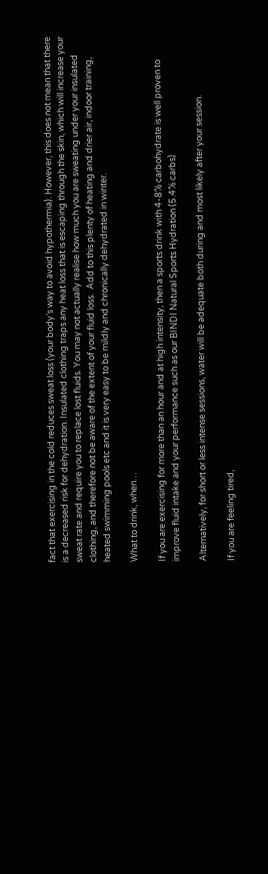fact that exercising in the cold reduces sweat loss (your body’s way to avoid hypothermia). However, this does not mean that there is a decreased risk for dehydration. Insulated clothing traps any heat loss that is escaping through the skin, which will increase your sweat rate and require you to replace lost fluids. You may not actually realise how much you are sweating under your insulated clothing, and therefore not be aware of the extent of your fluid loss.  Add to this plenty of heating and drier air, indoor training, heated swimming pools etc and it is very easy to be mildly and chronically dehydrated in winter.

What to drink, when…

If you are exercising for more than an hour and at high intensity, then a sports drink with 4-8% carbohydrate is well proven to improve fluid intake and your performance such as our BINDI Natural Sports Hydration (5.4% carbs)

Alternatively, for short or less intense sessions, water will be adequate both during and most likely after your session.

If you are feeling tired,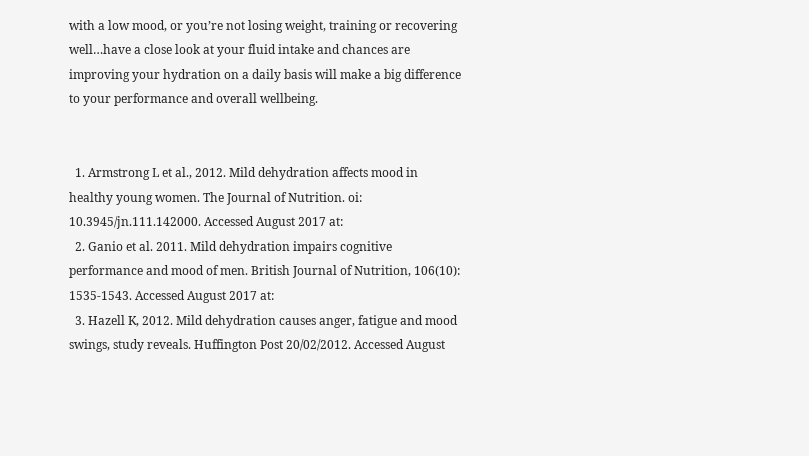with a low mood, or you’re not losing weight, training or recovering well…have a close look at your fluid intake and chances are improving your hydration on a daily basis will make a big difference to your performance and overall wellbeing.


  1. Armstrong L et al., 2012. Mild dehydration affects mood in healthy young women. The Journal of Nutrition. oi: 10.3945/jn.111.142000. Accessed August 2017 at:
  2. Ganio et al. 2011. Mild dehydration impairs cognitive performance and mood of men. British Journal of Nutrition, 106(10): 1535-1543. Accessed August 2017 at:
  3. Hazell K, 2012. Mild dehydration causes anger, fatigue and mood swings, study reveals. Huffington Post 20/02/2012. Accessed August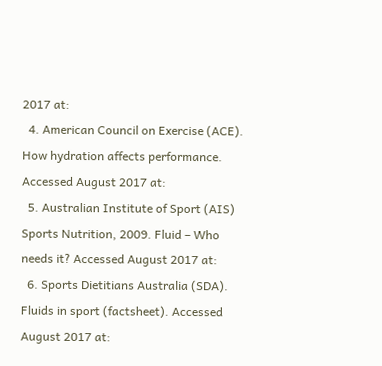2017 at:
  4. American Council on Exercise (ACE). How hydration affects performance. Accessed August 2017 at:
  5. Australian Institute of Sport (AIS) Sports Nutrition, 2009. Fluid – Who needs it? Accessed August 2017 at:
  6. Sports Dietitians Australia (SDA). Fluids in sport (factsheet). Accessed August 2017 at: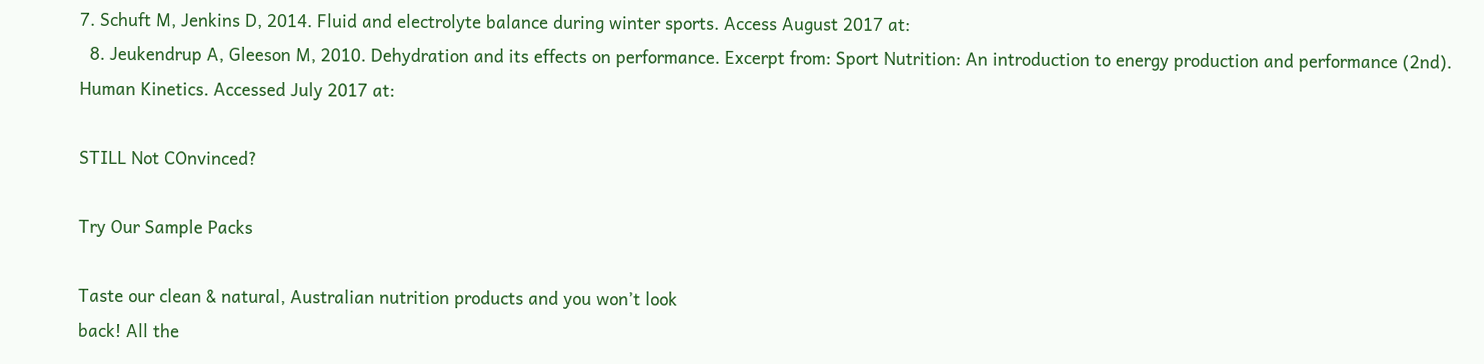7. Schuft M, Jenkins D, 2014. Fluid and electrolyte balance during winter sports. Access August 2017 at:
  8. Jeukendrup A, Gleeson M, 2010. Dehydration and its effects on performance. Excerpt from: Sport Nutrition: An introduction to energy production and performance (2nd). Human Kinetics. Accessed July 2017 at:

STILL Not COnvinced?

Try Our Sample Packs

Taste our clean & natural, Australian nutrition products and you won’t look
back! All the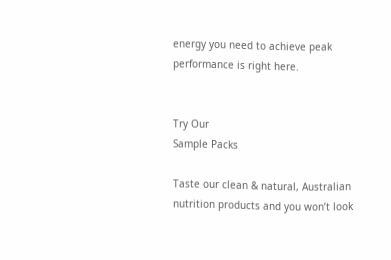energy you need to achieve peak performance is right here.


Try Our
Sample Packs

Taste our clean & natural, Australian nutrition products and you won’t look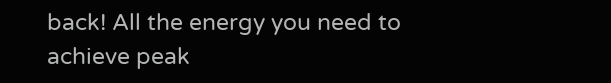back! All the energy you need to achieve peak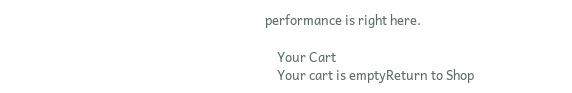performance is right here.

    Your Cart
    Your cart is emptyReturn to Shop